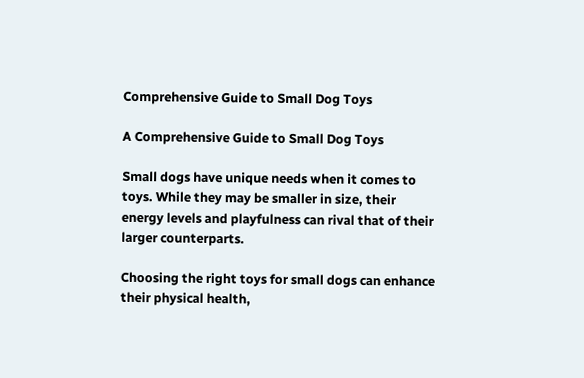Comprehensive Guide to Small Dog Toys

A Comprehensive Guide to Small Dog Toys

Small dogs have unique needs when it comes to toys. While they may be smaller in size, their energy levels and playfulness can rival that of their larger counterparts.

Choosing the right toys for small dogs can enhance their physical health,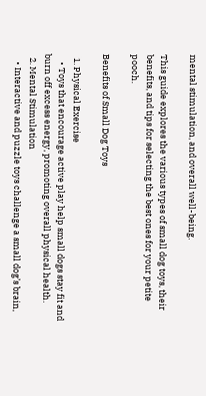mental stimulation, and overall well-being.

This guide explores the various types of small dog toys, their benefits, and tips for selecting the best ones for your petite pooch.

Benefits of Small Dog Toys

  1. Physical Exercise
    • Toys that encourage active play help small dogs stay fit and burn off excess energy, promoting overall physical health.
  2. Mental Stimulation
    • Interactive and puzzle toys challenge a small dog’s brain,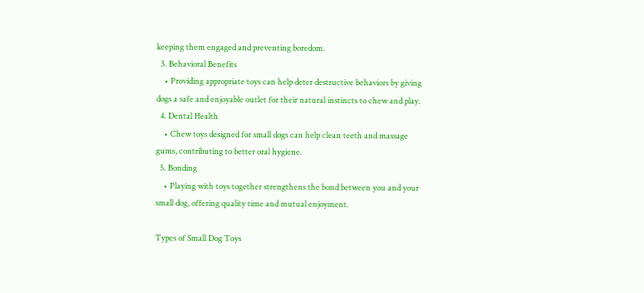keeping them engaged and preventing boredom.
  3. Behavioral Benefits
    • Providing appropriate toys can help deter destructive behaviors by giving dogs a safe and enjoyable outlet for their natural instincts to chew and play.
  4. Dental Health
    • Chew toys designed for small dogs can help clean teeth and massage gums, contributing to better oral hygiene.
  5. Bonding
    • Playing with toys together strengthens the bond between you and your small dog, offering quality time and mutual enjoyment.

Types of Small Dog Toys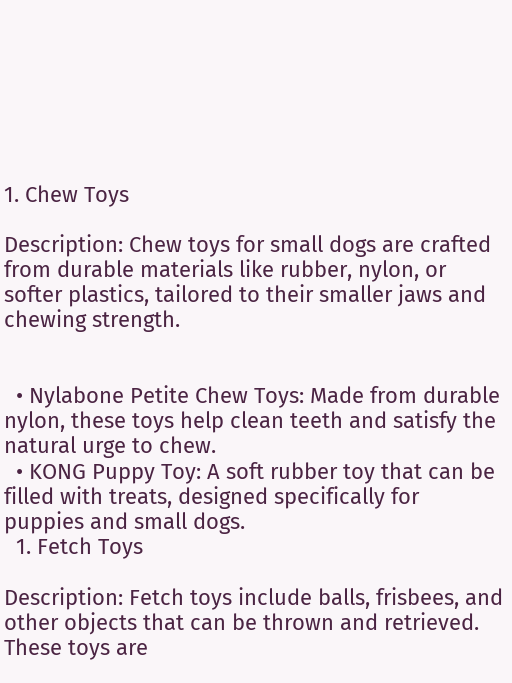1. Chew Toys

Description: Chew toys for small dogs are crafted from durable materials like rubber, nylon, or softer plastics, tailored to their smaller jaws and chewing strength.


  • Nylabone Petite Chew Toys: Made from durable nylon, these toys help clean teeth and satisfy the natural urge to chew.
  • KONG Puppy Toy: A soft rubber toy that can be filled with treats, designed specifically for puppies and small dogs.
  1. Fetch Toys

Description: Fetch toys include balls, frisbees, and other objects that can be thrown and retrieved. These toys are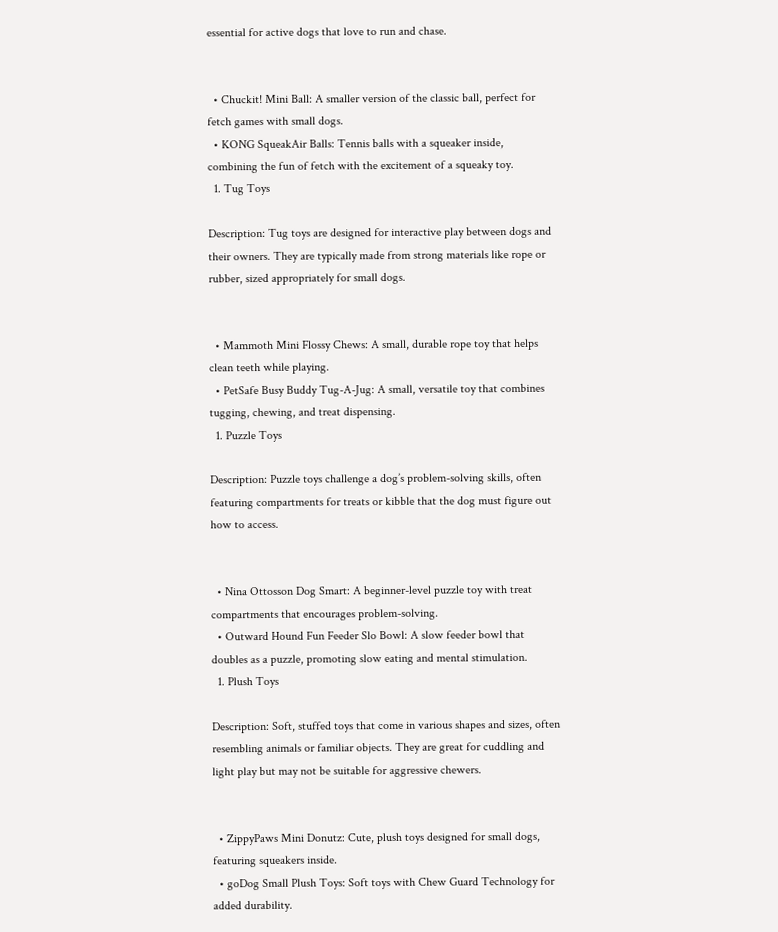essential for active dogs that love to run and chase.


  • Chuckit! Mini Ball: A smaller version of the classic ball, perfect for fetch games with small dogs.
  • KONG SqueakAir Balls: Tennis balls with a squeaker inside, combining the fun of fetch with the excitement of a squeaky toy.
  1. Tug Toys

Description: Tug toys are designed for interactive play between dogs and their owners. They are typically made from strong materials like rope or rubber, sized appropriately for small dogs.


  • Mammoth Mini Flossy Chews: A small, durable rope toy that helps clean teeth while playing.
  • PetSafe Busy Buddy Tug-A-Jug: A small, versatile toy that combines tugging, chewing, and treat dispensing.
  1. Puzzle Toys

Description: Puzzle toys challenge a dog’s problem-solving skills, often featuring compartments for treats or kibble that the dog must figure out how to access.


  • Nina Ottosson Dog Smart: A beginner-level puzzle toy with treat compartments that encourages problem-solving.
  • Outward Hound Fun Feeder Slo Bowl: A slow feeder bowl that doubles as a puzzle, promoting slow eating and mental stimulation.
  1. Plush Toys

Description: Soft, stuffed toys that come in various shapes and sizes, often resembling animals or familiar objects. They are great for cuddling and light play but may not be suitable for aggressive chewers.


  • ZippyPaws Mini Donutz: Cute, plush toys designed for small dogs, featuring squeakers inside.
  • goDog Small Plush Toys: Soft toys with Chew Guard Technology for added durability.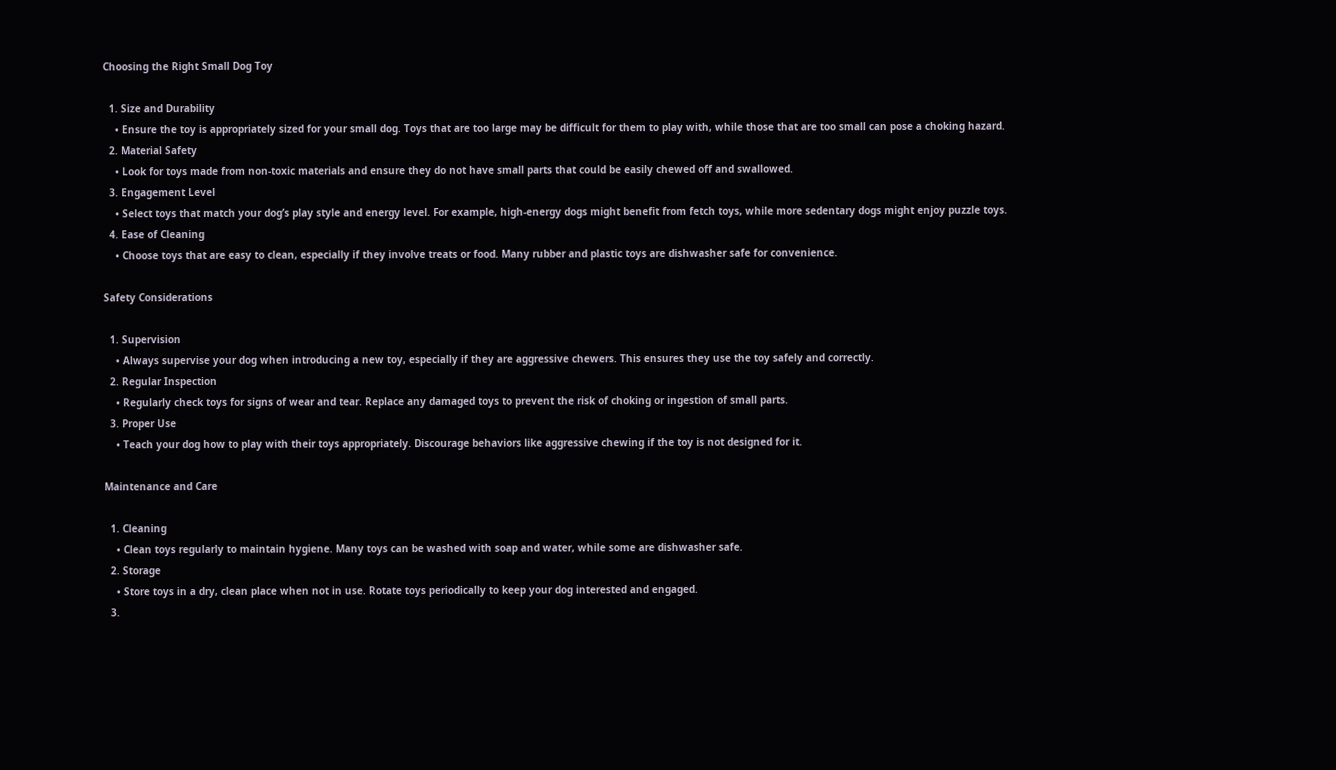Choosing the Right Small Dog Toy

  1. Size and Durability
    • Ensure the toy is appropriately sized for your small dog. Toys that are too large may be difficult for them to play with, while those that are too small can pose a choking hazard.
  2. Material Safety
    • Look for toys made from non-toxic materials and ensure they do not have small parts that could be easily chewed off and swallowed.
  3. Engagement Level
    • Select toys that match your dog’s play style and energy level. For example, high-energy dogs might benefit from fetch toys, while more sedentary dogs might enjoy puzzle toys.
  4. Ease of Cleaning
    • Choose toys that are easy to clean, especially if they involve treats or food. Many rubber and plastic toys are dishwasher safe for convenience.

Safety Considerations

  1. Supervision
    • Always supervise your dog when introducing a new toy, especially if they are aggressive chewers. This ensures they use the toy safely and correctly.
  2. Regular Inspection
    • Regularly check toys for signs of wear and tear. Replace any damaged toys to prevent the risk of choking or ingestion of small parts.
  3. Proper Use
    • Teach your dog how to play with their toys appropriately. Discourage behaviors like aggressive chewing if the toy is not designed for it.

Maintenance and Care

  1. Cleaning
    • Clean toys regularly to maintain hygiene. Many toys can be washed with soap and water, while some are dishwasher safe.
  2. Storage
    • Store toys in a dry, clean place when not in use. Rotate toys periodically to keep your dog interested and engaged.
  3.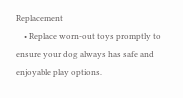Replacement
    • Replace worn-out toys promptly to ensure your dog always has safe and enjoyable play options.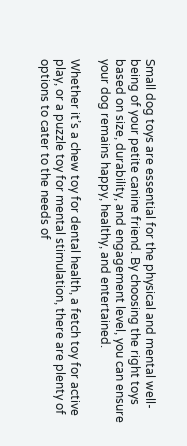Small dog toys are essential for the physical and mental well-being of your petite canine friend. By choosing the right toys based on size, durability, and engagement level, you can ensure your dog remains happy, healthy, and entertained.

Whether it’s a chew toy for dental health, a fetch toy for active play, or a puzzle toy for mental stimulation, there are plenty of options to cater to the needs of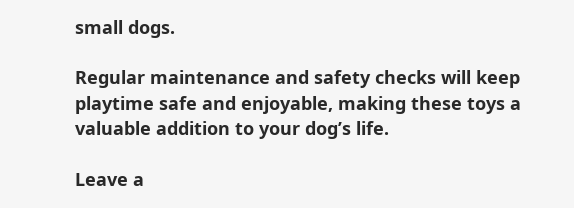small dogs.

Regular maintenance and safety checks will keep playtime safe and enjoyable, making these toys a valuable addition to your dog’s life.

Leave a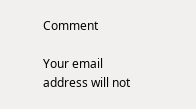Comment

Your email address will not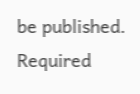be published. Required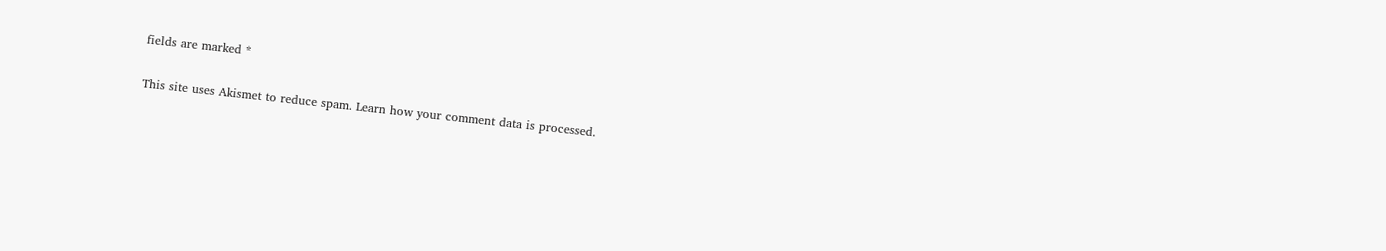fields are marked *

This site uses Akismet to reduce spam. Learn how your comment data is processed.